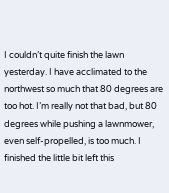I couldn’t quite finish the lawn yesterday. I have acclimated to the northwest so much that 80 degrees are too hot. I’m really not that bad, but 80 degrees while pushing a lawnmower, even self-propelled, is too much. I finished the little bit left this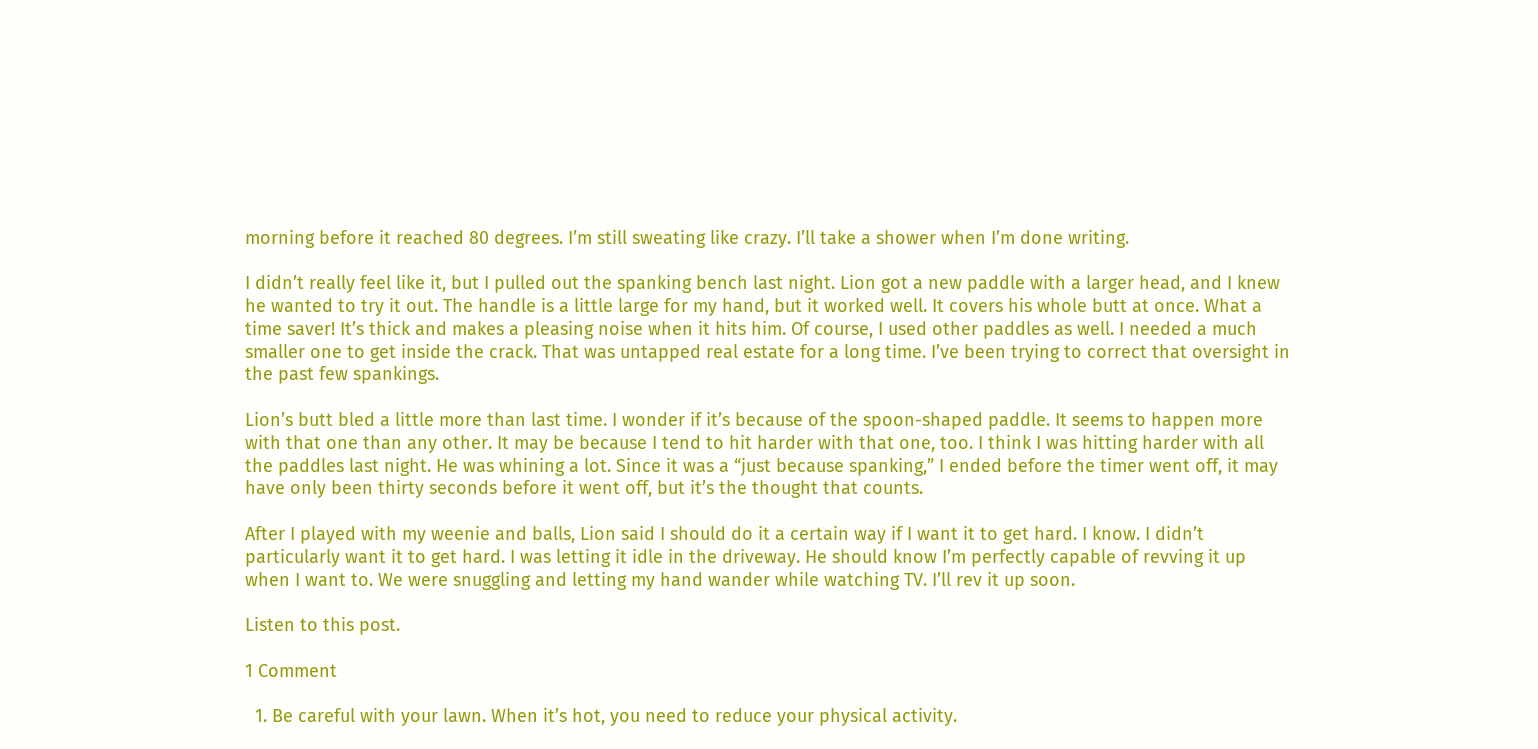morning before it reached 80 degrees. I’m still sweating like crazy. I’ll take a shower when I’m done writing.

I didn’t really feel like it, but I pulled out the spanking bench last night. Lion got a new paddle with a larger head, and I knew he wanted to try it out. The handle is a little large for my hand, but it worked well. It covers his whole butt at once. What a time saver! It’s thick and makes a pleasing noise when it hits him. Of course, I used other paddles as well. I needed a much smaller one to get inside the crack. That was untapped real estate for a long time. I’ve been trying to correct that oversight in the past few spankings.

Lion’s butt bled a little more than last time. I wonder if it’s because of the spoon-shaped paddle. It seems to happen more with that one than any other. It may be because I tend to hit harder with that one, too. I think I was hitting harder with all the paddles last night. He was whining a lot. Since it was a “just because spanking,” I ended before the timer went off, it may have only been thirty seconds before it went off, but it’s the thought that counts.

After I played with my weenie and balls, Lion said I should do it a certain way if I want it to get hard. I know. I didn’t particularly want it to get hard. I was letting it idle in the driveway. He should know I’m perfectly capable of revving it up when I want to. We were snuggling and letting my hand wander while watching TV. I’ll rev it up soon.

Listen to this post.

1 Comment

  1. Be careful with your lawn. When it’s hot, you need to reduce your physical activity.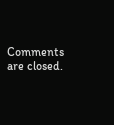Comments are closed.